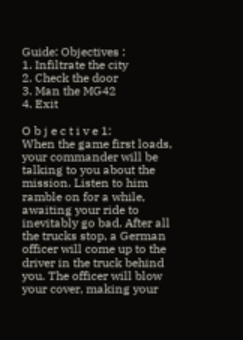Guide: Objectives :
1. Infiltrate the city
2. Check the door
3. Man the MG42
4. Exit

O b j e c t i v e 1:
When the game first loads, your commander will be talking to you about the mission. Listen to him ramble on for a while, awaiting your ride to inevitably go bad. After all the trucks stop, a German officer will come up to the driver in the truck behind you. The officer will blow your cover, making your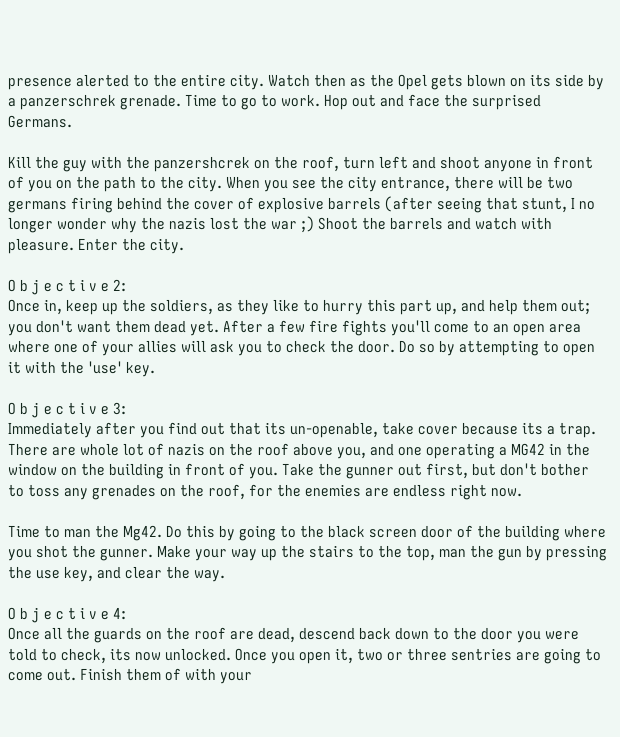presence alerted to the entire city. Watch then as the Opel gets blown on its side by a panzerschrek grenade. Time to go to work. Hop out and face the surprised Germans.

Kill the guy with the panzershcrek on the roof, turn left and shoot anyone in front of you on the path to the city. When you see the city entrance, there will be two germans firing behind the cover of explosive barrels (after seeing that stunt, I no longer wonder why the nazis lost the war ;) Shoot the barrels and watch with pleasure. Enter the city.

O b j e c t i v e 2:
Once in, keep up the soldiers, as they like to hurry this part up, and help them out; you don't want them dead yet. After a few fire fights you'll come to an open area where one of your allies will ask you to check the door. Do so by attempting to open it with the 'use' key.

O b j e c t i v e 3:
Immediately after you find out that its un-openable, take cover because its a trap. There are whole lot of nazis on the roof above you, and one operating a MG42 in the window on the building in front of you. Take the gunner out first, but don't bother to toss any grenades on the roof, for the enemies are endless right now.

Time to man the Mg42. Do this by going to the black screen door of the building where you shot the gunner. Make your way up the stairs to the top, man the gun by pressing the use key, and clear the way.

O b j e c t i v e 4:
Once all the guards on the roof are dead, descend back down to the door you were told to check, its now unlocked. Once you open it, two or three sentries are going to come out. Finish them of with your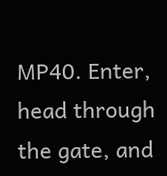MP40. Enter, head through the gate, and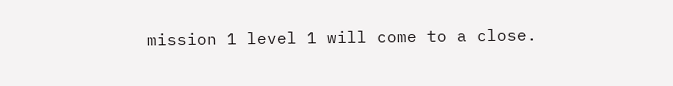mission 1 level 1 will come to a close.